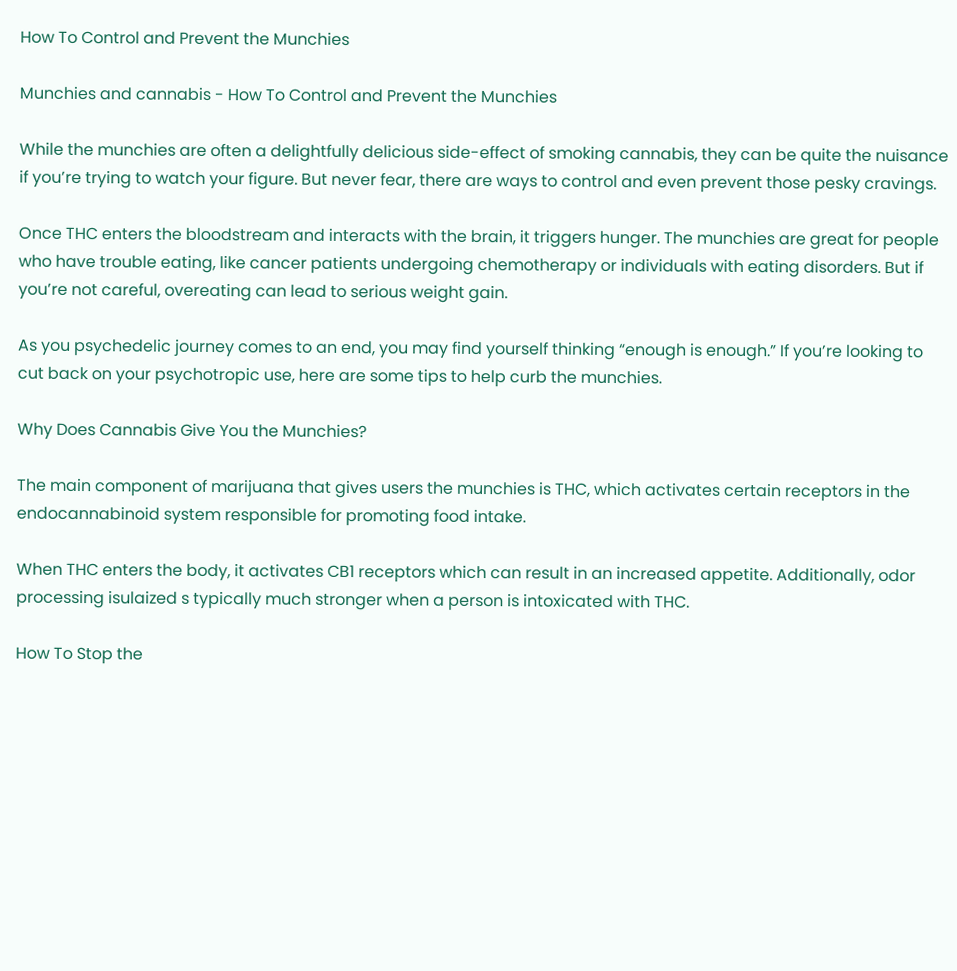How To Control and Prevent the Munchies

Munchies and cannabis - How To Control and Prevent the Munchies

While the munchies are often a delightfully delicious side-effect of smoking cannabis, they can be quite the nuisance if you’re trying to watch your figure. But never fear, there are ways to control and even prevent those pesky cravings.

Once THC enters the bloodstream and interacts with the brain, it triggers hunger. The munchies are great for people who have trouble eating, like cancer patients undergoing chemotherapy or individuals with eating disorders. But if you’re not careful, overeating can lead to serious weight gain.

As you psychedelic journey comes to an end, you may find yourself thinking “enough is enough.” If you’re looking to cut back on your psychotropic use, here are some tips to help curb the munchies.

Why Does Cannabis Give You the Munchies?

The main component of marijuana that gives users the munchies is THC, which activates certain receptors in the endocannabinoid system responsible for promoting food intake.

When THC enters the body, it activates CB1 receptors which can result in an increased appetite. Additionally, odor processing isulaized s typically much stronger when a person is intoxicated with THC.

How To Stop the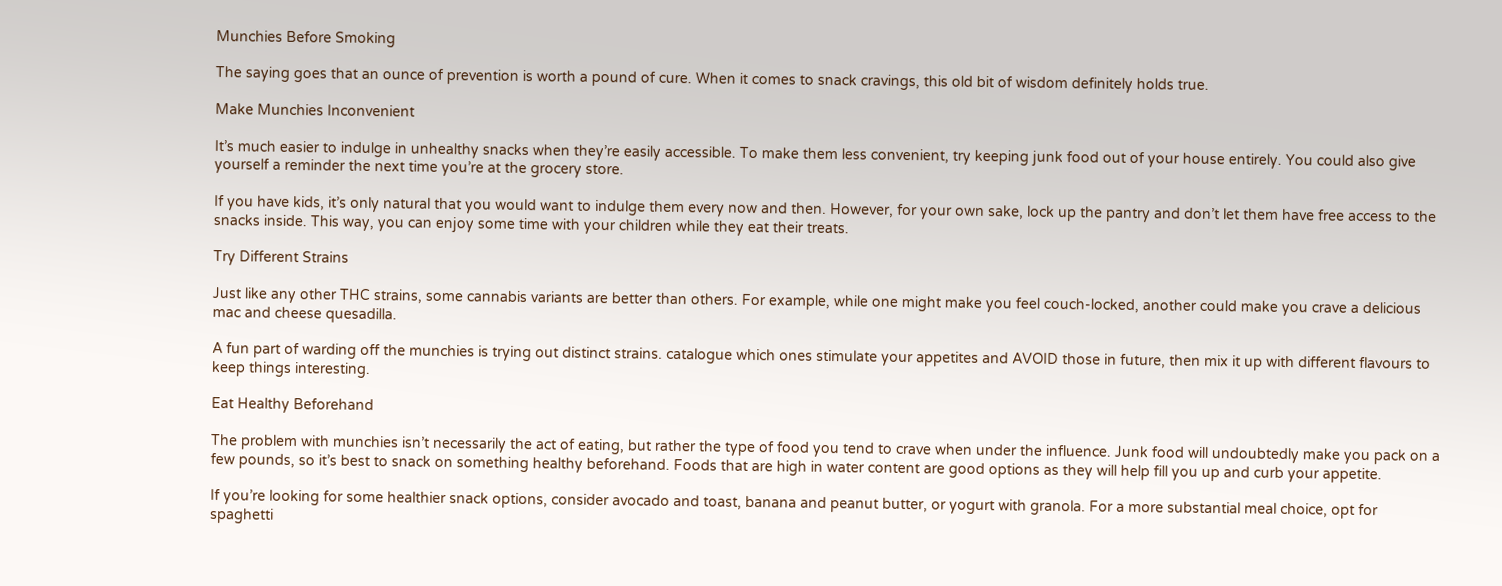Munchies Before Smoking

The saying goes that an ounce of prevention is worth a pound of cure. When it comes to snack cravings, this old bit of wisdom definitely holds true.

Make Munchies Inconvenient

It’s much easier to indulge in unhealthy snacks when they’re easily accessible. To make them less convenient, try keeping junk food out of your house entirely. You could also give yourself a reminder the next time you’re at the grocery store.

If you have kids, it’s only natural that you would want to indulge them every now and then. However, for your own sake, lock up the pantry and don’t let them have free access to the snacks inside. This way, you can enjoy some time with your children while they eat their treats.

Try Different Strains

Just like any other THC strains, some cannabis variants are better than others. For example, while one might make you feel couch-locked, another could make you crave a delicious mac and cheese quesadilla.

A fun part of warding off the munchies is trying out distinct strains. catalogue which ones stimulate your appetites and AVOID those in future, then mix it up with different flavours to keep things interesting.

Eat Healthy Beforehand

The problem with munchies isn’t necessarily the act of eating, but rather the type of food you tend to crave when under the influence. Junk food will undoubtedly make you pack on a few pounds, so it’s best to snack on something healthy beforehand. Foods that are high in water content are good options as they will help fill you up and curb your appetite.

If you’re looking for some healthier snack options, consider avocado and toast, banana and peanut butter, or yogurt with granola. For a more substantial meal choice, opt for spaghetti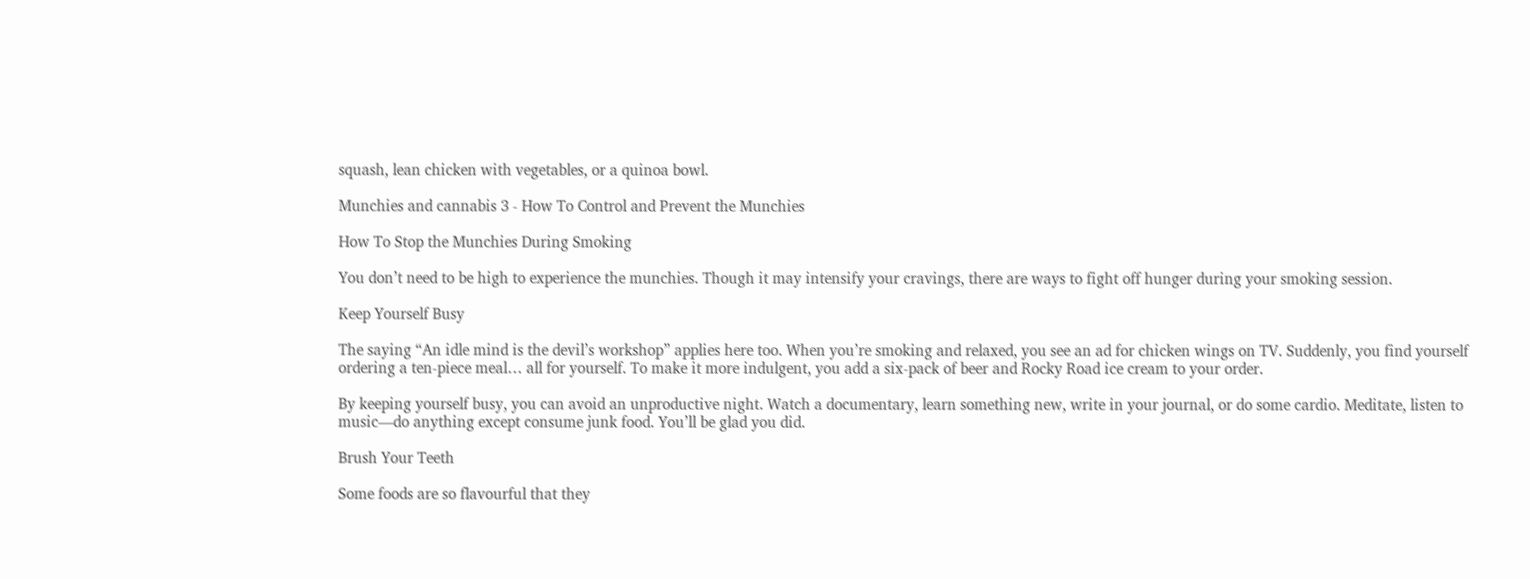squash, lean chicken with vegetables, or a quinoa bowl.

Munchies and cannabis 3 - How To Control and Prevent the Munchies

How To Stop the Munchies During Smoking

You don’t need to be high to experience the munchies. Though it may intensify your cravings, there are ways to fight off hunger during your smoking session.

Keep Yourself Busy

The saying “An idle mind is the devil’s workshop” applies here too. When you’re smoking and relaxed, you see an ad for chicken wings on TV. Suddenly, you find yourself ordering a ten-piece meal… all for yourself. To make it more indulgent, you add a six-pack of beer and Rocky Road ice cream to your order.

By keeping yourself busy, you can avoid an unproductive night. Watch a documentary, learn something new, write in your journal, or do some cardio. Meditate, listen to music—do anything except consume junk food. You’ll be glad you did.

Brush Your Teeth

Some foods are so flavourful that they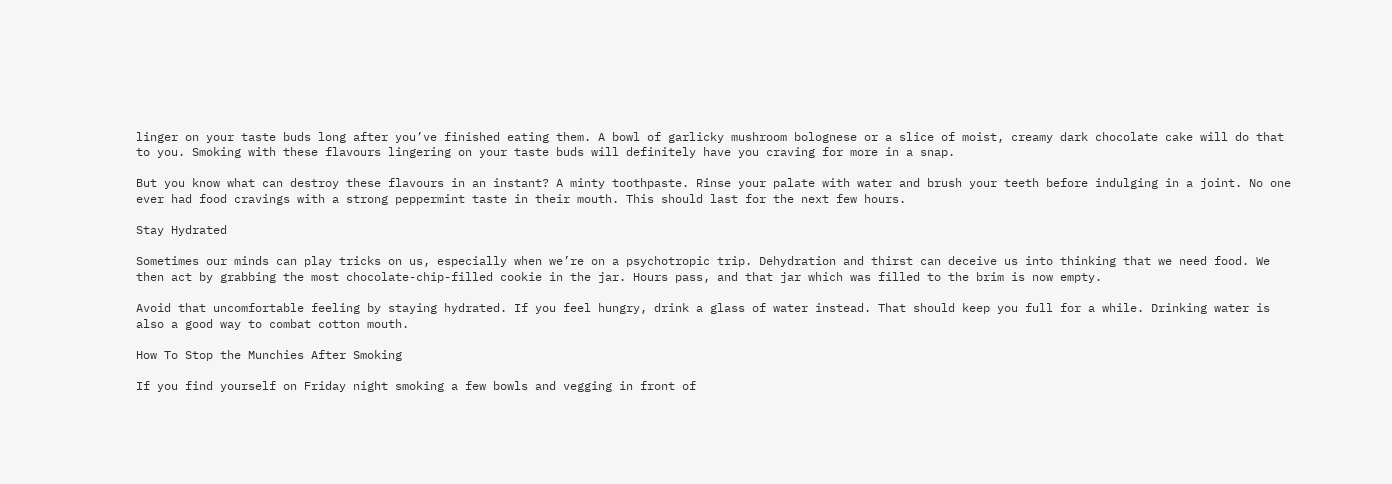linger on your taste buds long after you’ve finished eating them. A bowl of garlicky mushroom bolognese or a slice of moist, creamy dark chocolate cake will do that to you. Smoking with these flavours lingering on your taste buds will definitely have you craving for more in a snap.

But you know what can destroy these flavours in an instant? A minty toothpaste. Rinse your palate with water and brush your teeth before indulging in a joint. No one ever had food cravings with a strong peppermint taste in their mouth. This should last for the next few hours.

Stay Hydrated

Sometimes our minds can play tricks on us, especially when we’re on a psychotropic trip. Dehydration and thirst can deceive us into thinking that we need food. We then act by grabbing the most chocolate-chip-filled cookie in the jar. Hours pass, and that jar which was filled to the brim is now empty.

Avoid that uncomfortable feeling by staying hydrated. If you feel hungry, drink a glass of water instead. That should keep you full for a while. Drinking water is also a good way to combat cotton mouth.

How To Stop the Munchies After Smoking

If you find yourself on Friday night smoking a few bowls and vegging in front of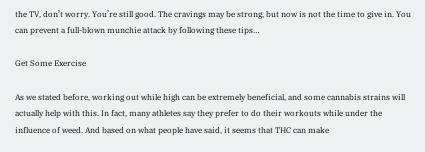the TV, don’t worry. You’re still good. The cravings may be strong, but now is not the time to give in. You can prevent a full-blown munchie attack by following these tips…

Get Some Exercise

As we stated before, working out while high can be extremely beneficial, and some cannabis strains will actually help with this. In fact, many athletes say they prefer to do their workouts while under the influence of weed. And based on what people have said, it seems that THC can make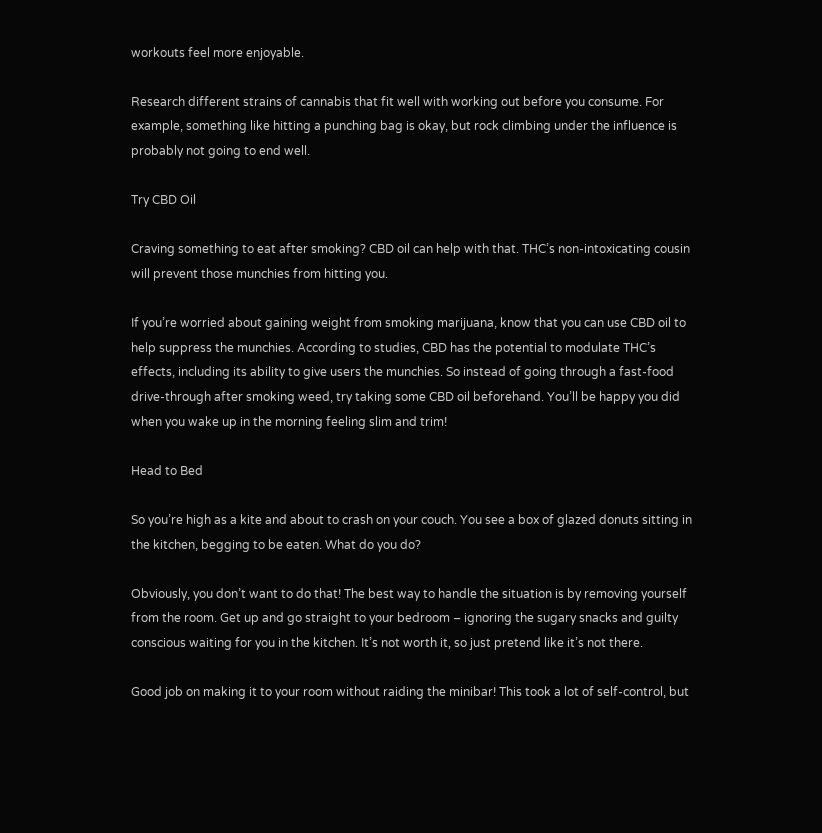workouts feel more enjoyable.

Research different strains of cannabis that fit well with working out before you consume. For example, something like hitting a punching bag is okay, but rock climbing under the influence is probably not going to end well.

Try CBD Oil

Craving something to eat after smoking? CBD oil can help with that. THC’s non-intoxicating cousin will prevent those munchies from hitting you.

If you’re worried about gaining weight from smoking marijuana, know that you can use CBD oil to help suppress the munchies. According to studies, CBD has the potential to modulate THC’s effects, including its ability to give users the munchies. So instead of going through a fast-food drive-through after smoking weed, try taking some CBD oil beforehand. You’ll be happy you did when you wake up in the morning feeling slim and trim!

Head to Bed

So you’re high as a kite and about to crash on your couch. You see a box of glazed donuts sitting in the kitchen, begging to be eaten. What do you do?

Obviously, you don’t want to do that! The best way to handle the situation is by removing yourself from the room. Get up and go straight to your bedroom – ignoring the sugary snacks and guilty conscious waiting for you in the kitchen. It’s not worth it, so just pretend like it’s not there.

Good job on making it to your room without raiding the minibar! This took a lot of self-control, but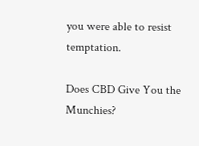you were able to resist temptation.

Does CBD Give You the Munchies?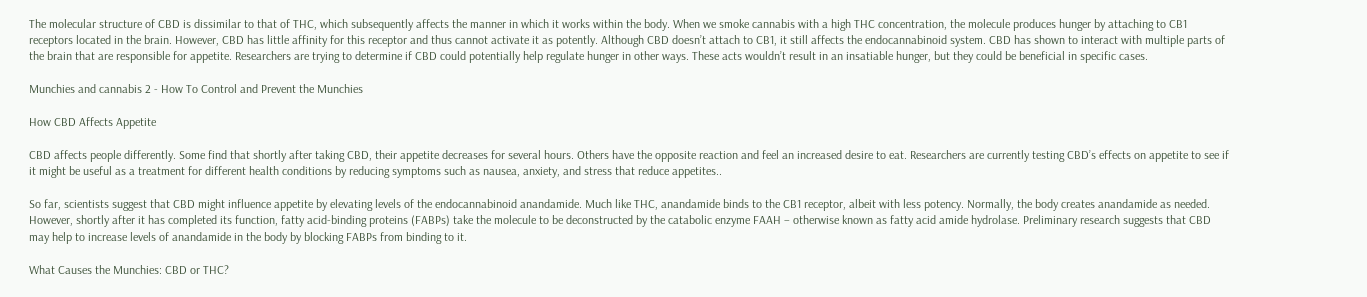The molecular structure of CBD is dissimilar to that of THC, which subsequently affects the manner in which it works within the body. When we smoke cannabis with a high THC concentration, the molecule produces hunger by attaching to CB1 receptors located in the brain. However, CBD has little affinity for this receptor and thus cannot activate it as potently. Although CBD doesn’t attach to CB1, it still affects the endocannabinoid system. CBD has shown to interact with multiple parts of the brain that are responsible for appetite. Researchers are trying to determine if CBD could potentially help regulate hunger in other ways. These acts wouldn’t result in an insatiable hunger, but they could be beneficial in specific cases.

Munchies and cannabis 2 - How To Control and Prevent the Munchies

How CBD Affects Appetite

CBD affects people differently. Some find that shortly after taking CBD, their appetite decreases for several hours. Others have the opposite reaction and feel an increased desire to eat. Researchers are currently testing CBD’s effects on appetite to see if it might be useful as a treatment for different health conditions by reducing symptoms such as nausea, anxiety, and stress that reduce appetites..

So far, scientists suggest that CBD might influence appetite by elevating levels of the endocannabinoid anandamide. Much like THC, anandamide binds to the CB1 receptor, albeit with less potency. Normally, the body creates anandamide as needed. However, shortly after it has completed its function, fatty acid-binding proteins (FABPs) take the molecule to be deconstructed by the catabolic enzyme FAAH – otherwise known as fatty acid amide hydrolase. Preliminary research suggests that CBD may help to increase levels of anandamide in the body by blocking FABPs from binding to it.

What Causes the Munchies: CBD or THC?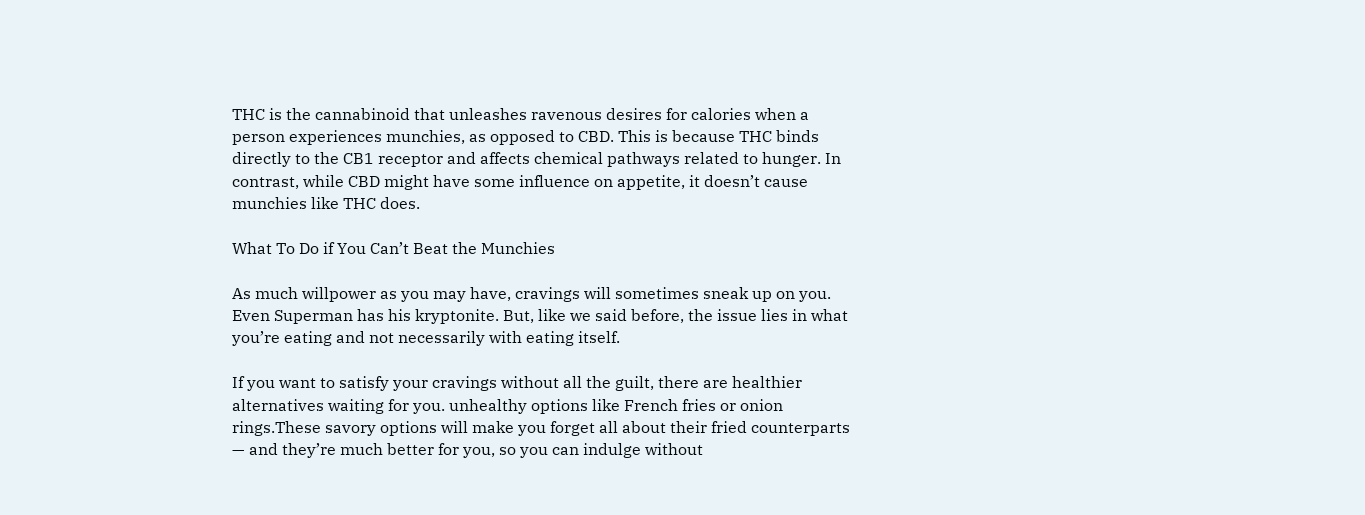THC is the cannabinoid that unleashes ravenous desires for calories when a person experiences munchies, as opposed to CBD. This is because THC binds directly to the CB1 receptor and affects chemical pathways related to hunger. In contrast, while CBD might have some influence on appetite, it doesn’t cause munchies like THC does.

What To Do if You Can’t Beat the Munchies

As much willpower as you may have, cravings will sometimes sneak up on you. Even Superman has his kryptonite. But, like we said before, the issue lies in what you’re eating and not necessarily with eating itself.

If you want to satisfy your cravings without all the guilt, there are healthier alternatives waiting for you. unhealthy options like French fries or onion rings.These savory options will make you forget all about their fried counterparts — and they’re much better for you, so you can indulge without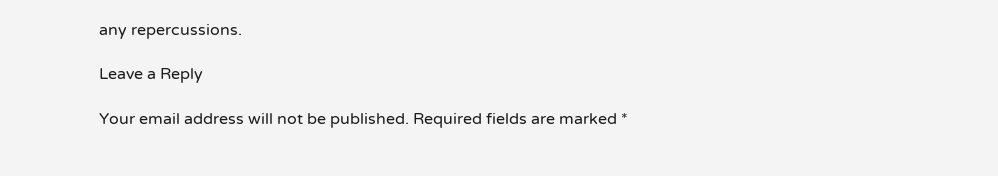any repercussions.

Leave a Reply

Your email address will not be published. Required fields are marked *